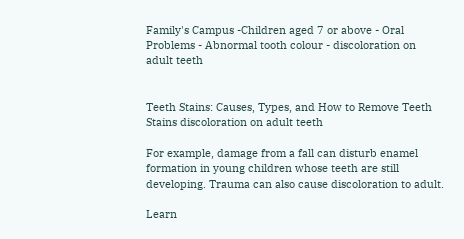Family's Campus -Children aged 7 or above - Oral Problems - Abnormal tooth colour - discoloration on adult teeth


Teeth Stains: Causes, Types, and How to Remove Teeth Stains discoloration on adult teeth

For example, damage from a fall can disturb enamel formation in young children whose teeth are still developing. Trauma can also cause discoloration to adult.

Learn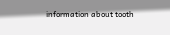information about tooth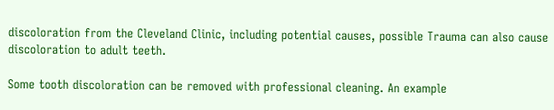discoloration from the Cleveland Clinic, including potential causes, possible Trauma can also cause discoloration to adult teeth.

Some tooth discoloration can be removed with professional cleaning. An example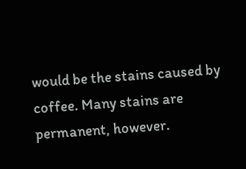would be the stains caused by coffee. Many stains are permanent, however.